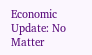Economic Update: No Matter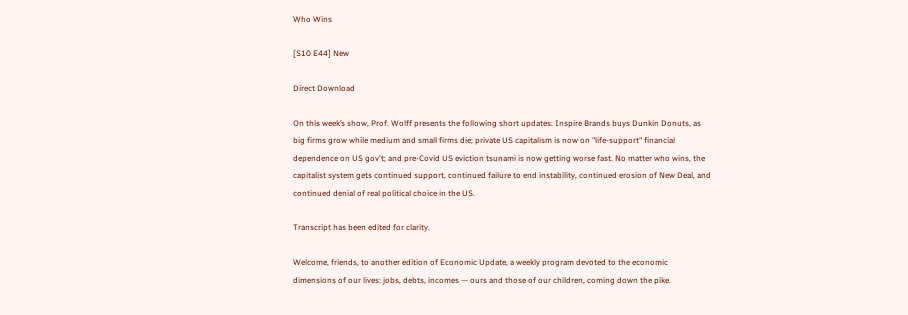Who Wins

[S10 E44] New

Direct Download

On this week’s show, Prof. Wolff presents the following short updates: Inspire Brands buys Dunkin Donuts, as big firms grow while medium and small firms die; private US capitalism is now on "life-support" financial dependence on US gov't; and pre-Covid US eviction tsunami is now getting worse fast. No matter who wins, the capitalist system gets continued support, continued failure to end instability, continued erosion of New Deal, and continued denial of real political choice in the US.

Transcript has been edited for clarity.

Welcome, friends, to another edition of Economic Update, a weekly program devoted to the economic dimensions of our lives: jobs, debts, incomes — ours and those of our children, coming down the pike.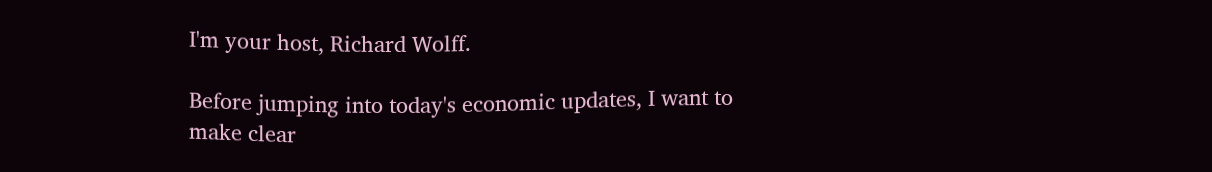I'm your host, Richard Wolff.

Before jumping into today's economic updates, I want to make clear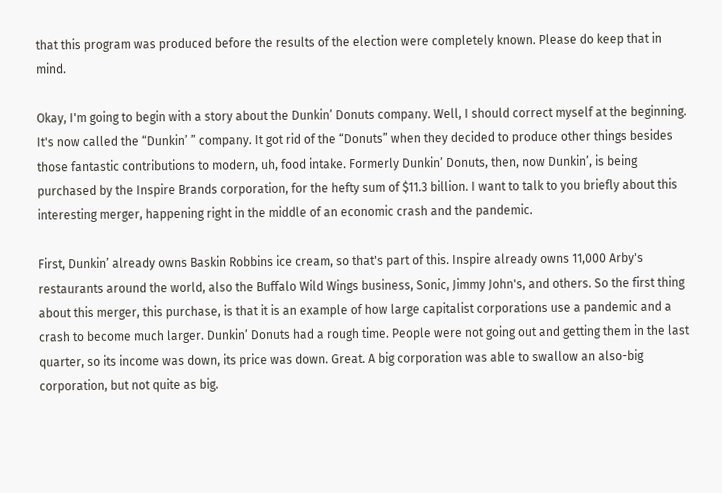that this program was produced before the results of the election were completely known. Please do keep that in mind.

Okay, I'm going to begin with a story about the Dunkin’ Donuts company. Well, I should correct myself at the beginning. It's now called the “Dunkin’ ” company. It got rid of the “Donuts” when they decided to produce other things besides those fantastic contributions to modern, uh, food intake. Formerly Dunkin’ Donuts, then, now Dunkin’, is being purchased by the Inspire Brands corporation, for the hefty sum of $11.3 billion. I want to talk to you briefly about this interesting merger, happening right in the middle of an economic crash and the pandemic.

First, Dunkin’ already owns Baskin Robbins ice cream, so that's part of this. Inspire already owns 11,000 Arby's restaurants around the world, also the Buffalo Wild Wings business, Sonic, Jimmy John's, and others. So the first thing about this merger, this purchase, is that it is an example of how large capitalist corporations use a pandemic and a crash to become much larger. Dunkin’ Donuts had a rough time. People were not going out and getting them in the last quarter, so its income was down, its price was down. Great. A big corporation was able to swallow an also-big corporation, but not quite as big.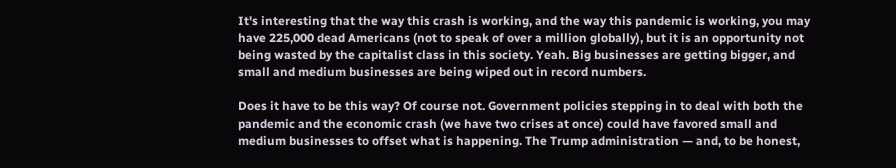It's interesting that the way this crash is working, and the way this pandemic is working, you may have 225,000 dead Americans (not to speak of over a million globally), but it is an opportunity not being wasted by the capitalist class in this society. Yeah. Big businesses are getting bigger, and small and medium businesses are being wiped out in record numbers.

Does it have to be this way? Of course not. Government policies stepping in to deal with both the pandemic and the economic crash (we have two crises at once) could have favored small and medium businesses to offset what is happening. The Trump administration — and, to be honest,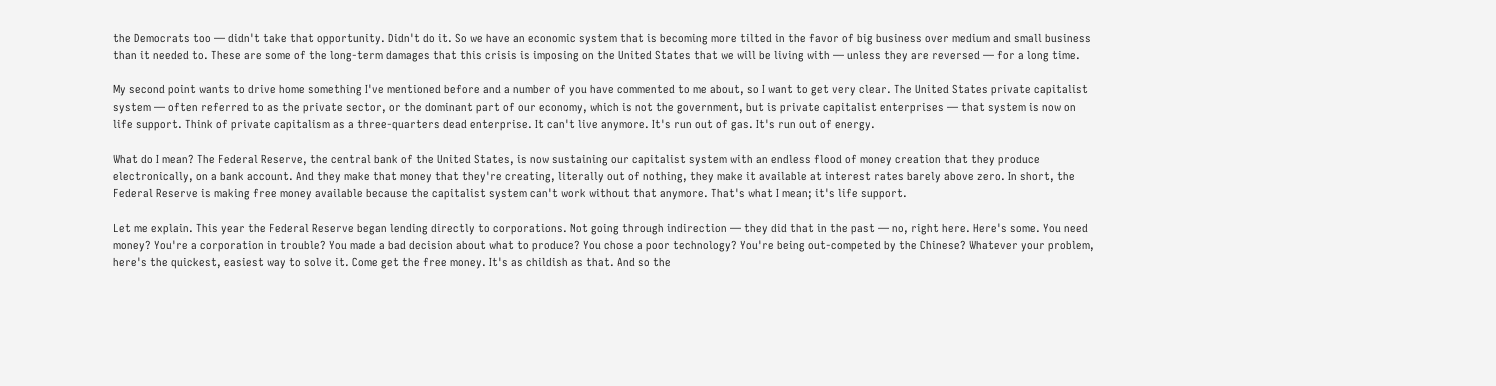the Democrats too — didn't take that opportunity. Didn't do it. So we have an economic system that is becoming more tilted in the favor of big business over medium and small business than it needed to. These are some of the long-term damages that this crisis is imposing on the United States that we will be living with — unless they are reversed — for a long time.

My second point wants to drive home something I've mentioned before and a number of you have commented to me about, so I want to get very clear. The United States private capitalist system — often referred to as the private sector, or the dominant part of our economy, which is not the government, but is private capitalist enterprises — that system is now on life support. Think of private capitalism as a three-quarters dead enterprise. It can't live anymore. It's run out of gas. It's run out of energy.

What do I mean? The Federal Reserve, the central bank of the United States, is now sustaining our capitalist system with an endless flood of money creation that they produce electronically, on a bank account. And they make that money that they're creating, literally out of nothing, they make it available at interest rates barely above zero. In short, the Federal Reserve is making free money available because the capitalist system can't work without that anymore. That's what I mean; it's life support.

Let me explain. This year the Federal Reserve began lending directly to corporations. Not going through indirection — they did that in the past — no, right here. Here's some. You need money? You're a corporation in trouble? You made a bad decision about what to produce? You chose a poor technology? You're being out-competed by the Chinese? Whatever your problem, here's the quickest, easiest way to solve it. Come get the free money. It's as childish as that. And so the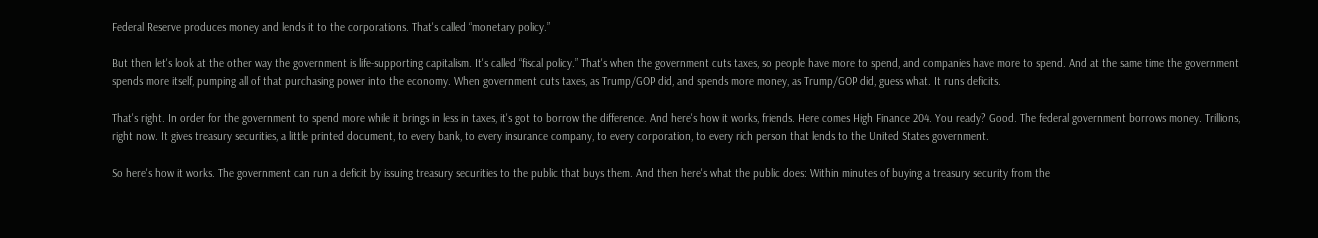Federal Reserve produces money and lends it to the corporations. That's called “monetary policy.”

But then let's look at the other way the government is life-supporting capitalism. It's called “fiscal policy.” That's when the government cuts taxes, so people have more to spend, and companies have more to spend. And at the same time the government spends more itself, pumping all of that purchasing power into the economy. When government cuts taxes, as Trump/GOP did, and spends more money, as Trump/GOP did, guess what. It runs deficits.

That's right. In order for the government to spend more while it brings in less in taxes, it's got to borrow the difference. And here's how it works, friends. Here comes High Finance 204. You ready? Good. The federal government borrows money. Trillions, right now. It gives treasury securities, a little printed document, to every bank, to every insurance company, to every corporation, to every rich person that lends to the United States government.

So here's how it works. The government can run a deficit by issuing treasury securities to the public that buys them. And then here's what the public does: Within minutes of buying a treasury security from the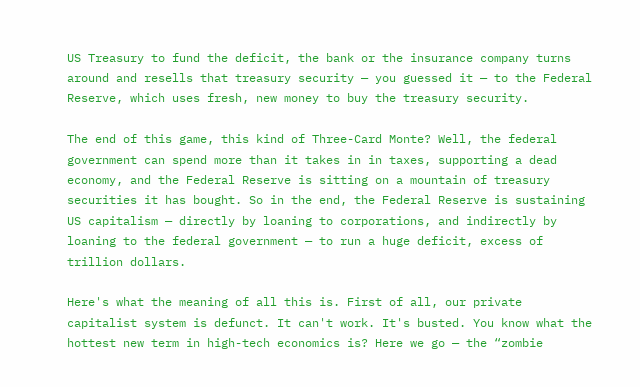US Treasury to fund the deficit, the bank or the insurance company turns around and resells that treasury security — you guessed it — to the Federal Reserve, which uses fresh, new money to buy the treasury security.

The end of this game, this kind of Three-Card Monte? Well, the federal government can spend more than it takes in in taxes, supporting a dead economy, and the Federal Reserve is sitting on a mountain of treasury securities it has bought. So in the end, the Federal Reserve is sustaining US capitalism — directly by loaning to corporations, and indirectly by loaning to the federal government — to run a huge deficit, excess of trillion dollars.

Here's what the meaning of all this is. First of all, our private capitalist system is defunct. It can't work. It's busted. You know what the hottest new term in high-tech economics is? Here we go — the “zombie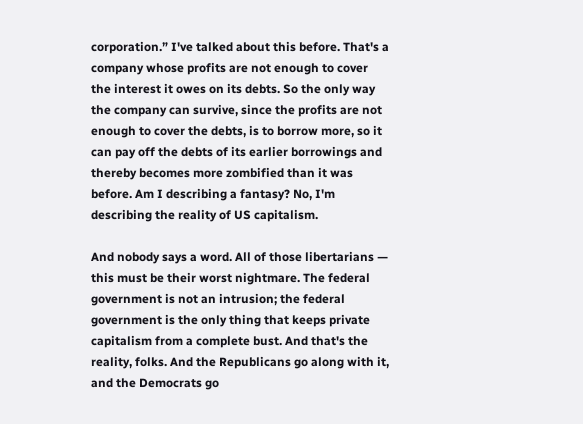corporation.” I've talked about this before. That's a company whose profits are not enough to cover the interest it owes on its debts. So the only way the company can survive, since the profits are not enough to cover the debts, is to borrow more, so it can pay off the debts of its earlier borrowings and thereby becomes more zombified than it was before. Am I describing a fantasy? No, I'm describing the reality of US capitalism.

And nobody says a word. All of those libertarians — this must be their worst nightmare. The federal government is not an intrusion; the federal government is the only thing that keeps private capitalism from a complete bust. And that's the reality, folks. And the Republicans go along with it, and the Democrats go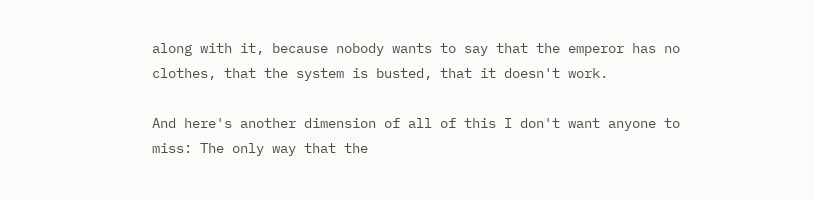along with it, because nobody wants to say that the emperor has no clothes, that the system is busted, that it doesn't work.

And here's another dimension of all of this I don't want anyone to miss: The only way that the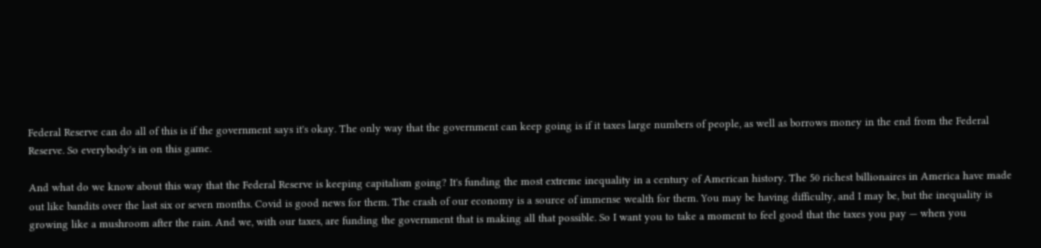Federal Reserve can do all of this is if the government says it's okay. The only way that the government can keep going is if it taxes large numbers of people, as well as borrows money in the end from the Federal Reserve. So everybody's in on this game.

And what do we know about this way that the Federal Reserve is keeping capitalism going? It's funding the most extreme inequality in a century of American history. The 50 richest billionaires in America have made out like bandits over the last six or seven months. Covid is good news for them. The crash of our economy is a source of immense wealth for them. You may be having difficulty, and I may be, but the inequality is growing like a mushroom after the rain. And we, with our taxes, are funding the government that is making all that possible. So I want you to take a moment to feel good that the taxes you pay — when you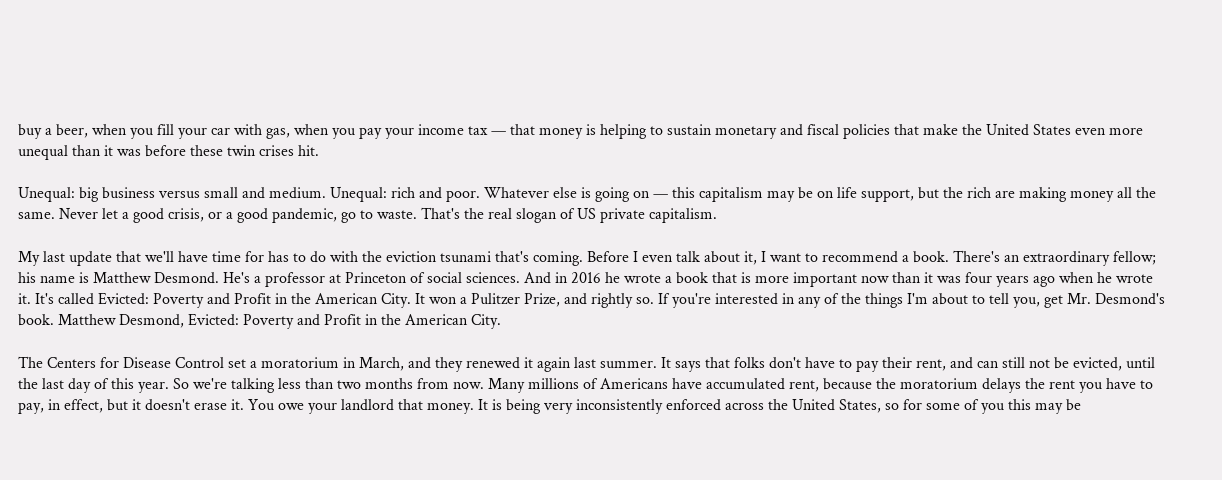buy a beer, when you fill your car with gas, when you pay your income tax — that money is helping to sustain monetary and fiscal policies that make the United States even more unequal than it was before these twin crises hit.

Unequal: big business versus small and medium. Unequal: rich and poor. Whatever else is going on — this capitalism may be on life support, but the rich are making money all the same. Never let a good crisis, or a good pandemic, go to waste. That's the real slogan of US private capitalism.

My last update that we'll have time for has to do with the eviction tsunami that's coming. Before I even talk about it, I want to recommend a book. There's an extraordinary fellow; his name is Matthew Desmond. He's a professor at Princeton of social sciences. And in 2016 he wrote a book that is more important now than it was four years ago when he wrote it. It's called Evicted: Poverty and Profit in the American City. It won a Pulitzer Prize, and rightly so. If you're interested in any of the things I'm about to tell you, get Mr. Desmond's book. Matthew Desmond, Evicted: Poverty and Profit in the American City.

The Centers for Disease Control set a moratorium in March, and they renewed it again last summer. It says that folks don't have to pay their rent, and can still not be evicted, until the last day of this year. So we're talking less than two months from now. Many millions of Americans have accumulated rent, because the moratorium delays the rent you have to pay, in effect, but it doesn't erase it. You owe your landlord that money. It is being very inconsistently enforced across the United States, so for some of you this may be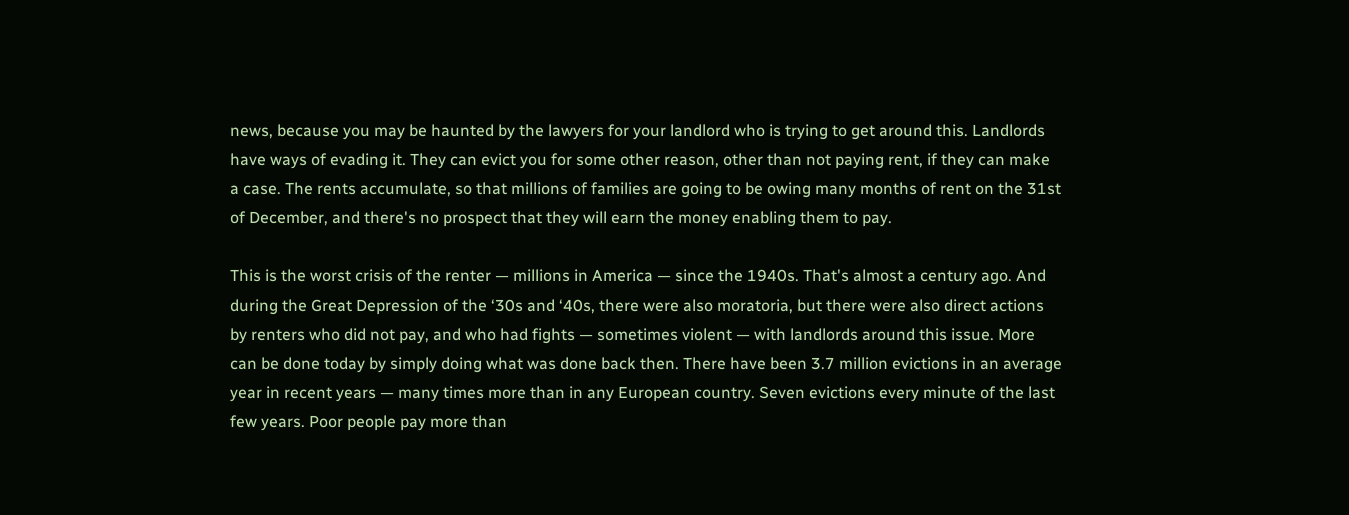news, because you may be haunted by the lawyers for your landlord who is trying to get around this. Landlords have ways of evading it. They can evict you for some other reason, other than not paying rent, if they can make a case. The rents accumulate, so that millions of families are going to be owing many months of rent on the 31st of December, and there's no prospect that they will earn the money enabling them to pay.

This is the worst crisis of the renter — millions in America — since the 1940s. That's almost a century ago. And during the Great Depression of the ‘30s and ‘40s, there were also moratoria, but there were also direct actions by renters who did not pay, and who had fights — sometimes violent — with landlords around this issue. More can be done today by simply doing what was done back then. There have been 3.7 million evictions in an average year in recent years — many times more than in any European country. Seven evictions every minute of the last few years. Poor people pay more than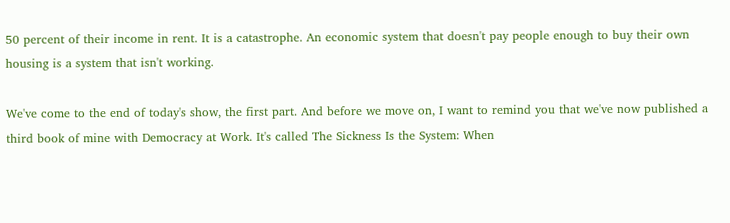50 percent of their income in rent. It is a catastrophe. An economic system that doesn't pay people enough to buy their own housing is a system that isn't working.

We've come to the end of today's show, the first part. And before we move on, I want to remind you that we've now published a third book of mine with Democracy at Work. It's called The Sickness Is the System: When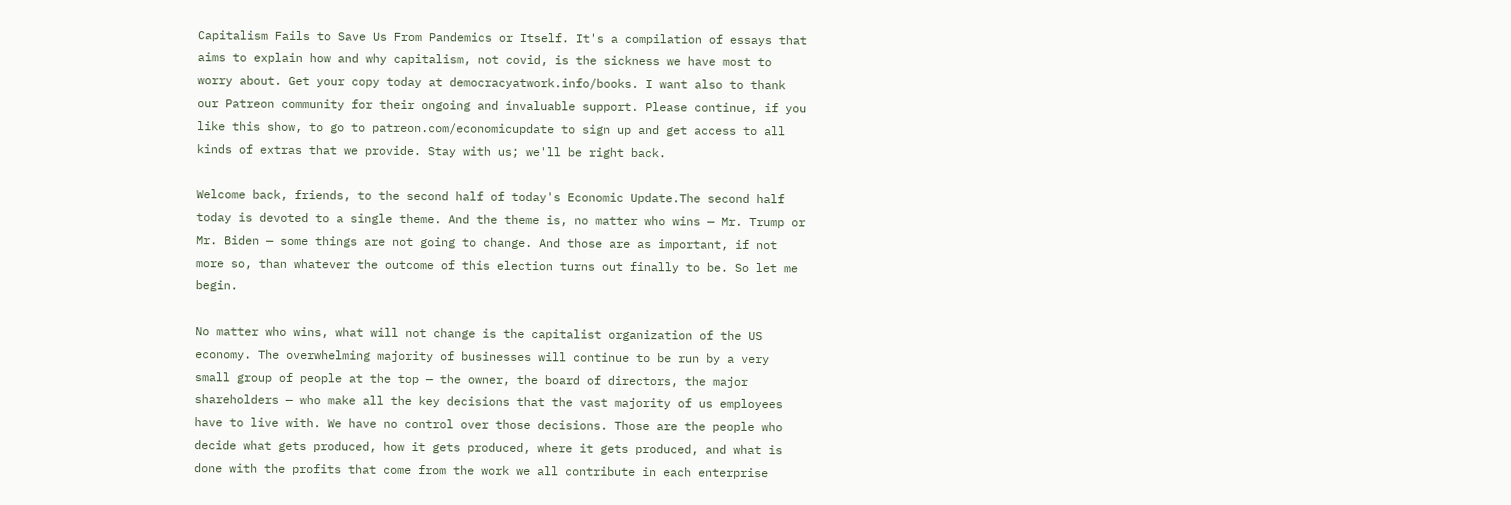Capitalism Fails to Save Us From Pandemics or Itself. It's a compilation of essays that aims to explain how and why capitalism, not covid, is the sickness we have most to worry about. Get your copy today at democracyatwork.info/books. I want also to thank our Patreon community for their ongoing and invaluable support. Please continue, if you like this show, to go to patreon.com/economicupdate to sign up and get access to all kinds of extras that we provide. Stay with us; we'll be right back.

Welcome back, friends, to the second half of today's Economic Update.The second half today is devoted to a single theme. And the theme is, no matter who wins — Mr. Trump or Mr. Biden — some things are not going to change. And those are as important, if not more so, than whatever the outcome of this election turns out finally to be. So let me begin.

No matter who wins, what will not change is the capitalist organization of the US economy. The overwhelming majority of businesses will continue to be run by a very small group of people at the top — the owner, the board of directors, the major shareholders — who make all the key decisions that the vast majority of us employees have to live with. We have no control over those decisions. Those are the people who decide what gets produced, how it gets produced, where it gets produced, and what is done with the profits that come from the work we all contribute in each enterprise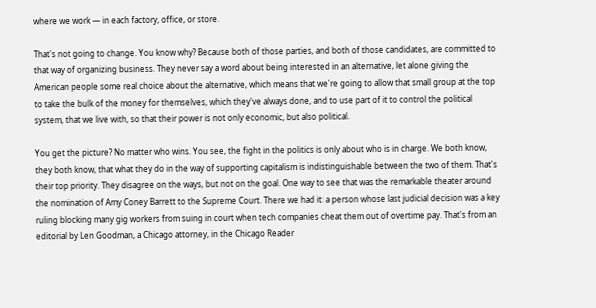where we work — in each factory, office, or store.

That's not going to change. You know why? Because both of those parties, and both of those candidates, are committed to that way of organizing business. They never say a word about being interested in an alternative, let alone giving the American people some real choice about the alternative, which means that we're going to allow that small group at the top to take the bulk of the money for themselves, which they've always done, and to use part of it to control the political system, that we live with, so that their power is not only economic, but also political.

You get the picture? No matter who wins. You see, the fight in the politics is only about who is in charge. We both know, they both know, that what they do in the way of supporting capitalism is indistinguishable between the two of them. That's their top priority. They disagree on the ways, but not on the goal. One way to see that was the remarkable theater around the nomination of Amy Coney Barrett to the Supreme Court. There we had it: a person whose last judicial decision was a key ruling blocking many gig workers from suing in court when tech companies cheat them out of overtime pay. That's from an editorial by Len Goodman, a Chicago attorney, in the Chicago Reader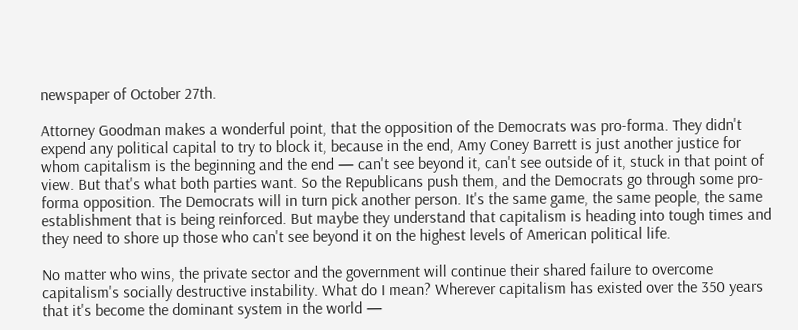newspaper of October 27th.

Attorney Goodman makes a wonderful point, that the opposition of the Democrats was pro-forma. They didn't expend any political capital to try to block it, because in the end, Amy Coney Barrett is just another justice for whom capitalism is the beginning and the end — can't see beyond it, can't see outside of it, stuck in that point of view. But that's what both parties want. So the Republicans push them, and the Democrats go through some pro-forma opposition. The Democrats will in turn pick another person. It's the same game, the same people, the same establishment that is being reinforced. But maybe they understand that capitalism is heading into tough times and they need to shore up those who can't see beyond it on the highest levels of American political life.

No matter who wins, the private sector and the government will continue their shared failure to overcome capitalism's socially destructive instability. What do I mean? Wherever capitalism has existed over the 350 years that it's become the dominant system in the world —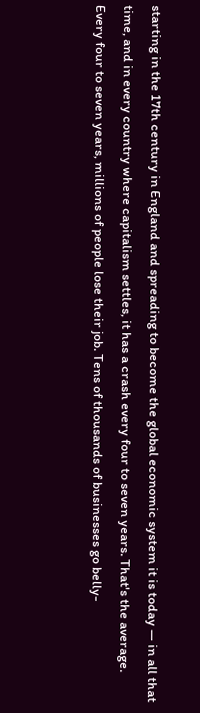starting in the 17th century in England and spreading to become the global economic system it is today — in all that time, and in every country where capitalism settles, it has a crash every four to seven years. That's the average. Every four to seven years, millions of people lose their job. Tens of thousands of businesses go belly-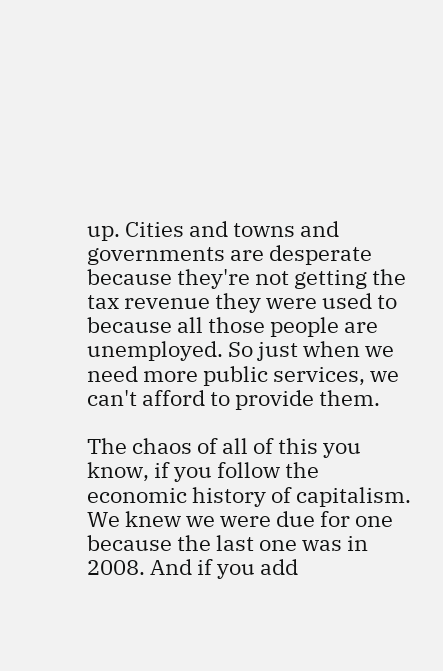up. Cities and towns and governments are desperate because they're not getting the tax revenue they were used to because all those people are unemployed. So just when we need more public services, we can't afford to provide them.

The chaos of all of this you know, if you follow the economic history of capitalism. We knew we were due for one because the last one was in 2008. And if you add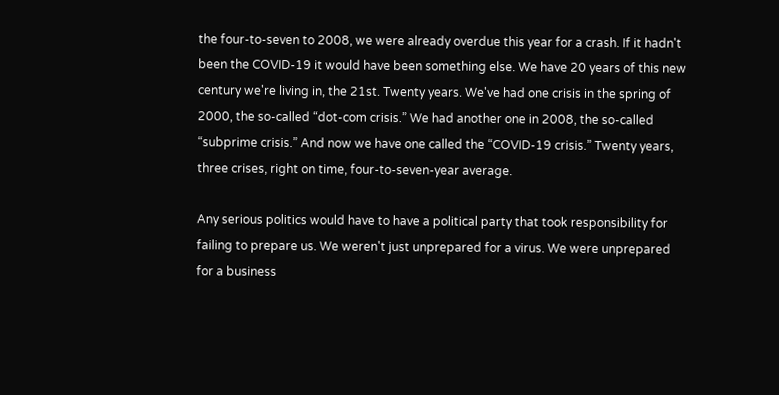the four-to-seven to 2008, we were already overdue this year for a crash. If it hadn't been the COVID-19 it would have been something else. We have 20 years of this new century we're living in, the 21st. Twenty years. We've had one crisis in the spring of 2000, the so-called “dot-com crisis.” We had another one in 2008, the so-called “subprime crisis.” And now we have one called the “COVID-19 crisis.” Twenty years, three crises, right on time, four-to-seven-year average.

Any serious politics would have to have a political party that took responsibility for failing to prepare us. We weren't just unprepared for a virus. We were unprepared for a business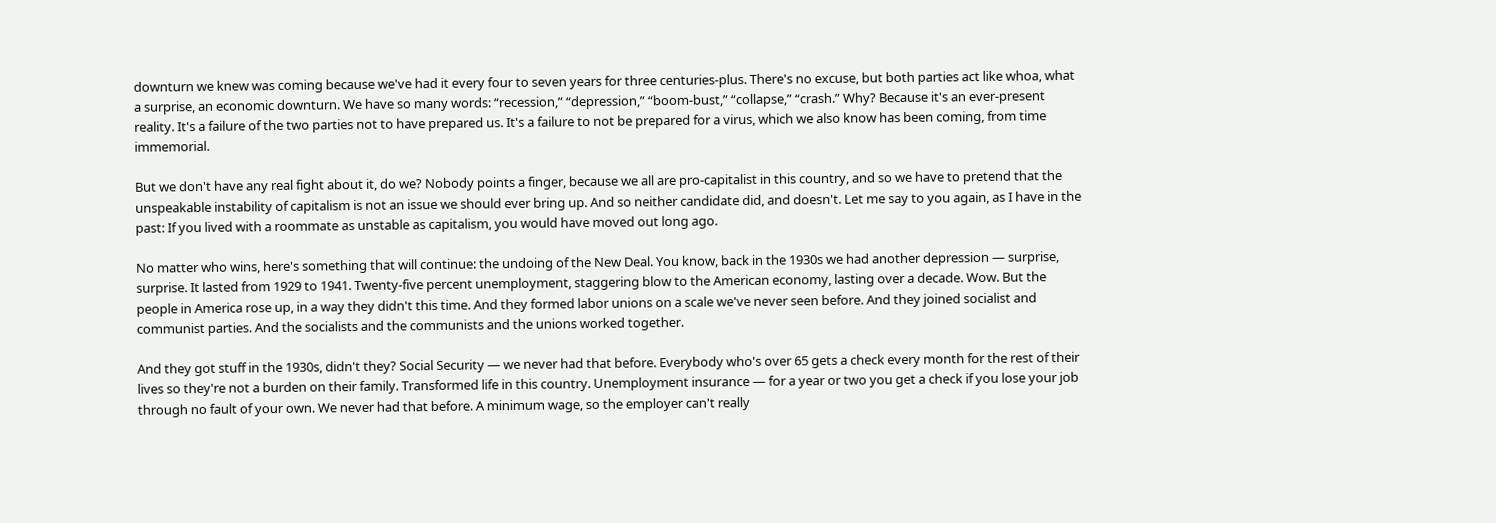downturn we knew was coming because we've had it every four to seven years for three centuries-plus. There's no excuse, but both parties act like whoa, what a surprise, an economic downturn. We have so many words: “recession,” “depression,” “boom-bust,” “collapse,” “crash.” Why? Because it's an ever-present reality. It's a failure of the two parties not to have prepared us. It's a failure to not be prepared for a virus, which we also know has been coming, from time immemorial.

But we don't have any real fight about it, do we? Nobody points a finger, because we all are pro-capitalist in this country, and so we have to pretend that the unspeakable instability of capitalism is not an issue we should ever bring up. And so neither candidate did, and doesn't. Let me say to you again, as I have in the past: If you lived with a roommate as unstable as capitalism, you would have moved out long ago.

No matter who wins, here's something that will continue: the undoing of the New Deal. You know, back in the 1930s we had another depression — surprise, surprise. It lasted from 1929 to 1941. Twenty-five percent unemployment, staggering blow to the American economy, lasting over a decade. Wow. But the people in America rose up, in a way they didn't this time. And they formed labor unions on a scale we've never seen before. And they joined socialist and communist parties. And the socialists and the communists and the unions worked together.

And they got stuff in the 1930s, didn't they? Social Security — we never had that before. Everybody who's over 65 gets a check every month for the rest of their lives so they're not a burden on their family. Transformed life in this country. Unemployment insurance — for a year or two you get a check if you lose your job through no fault of your own. We never had that before. A minimum wage, so the employer can't really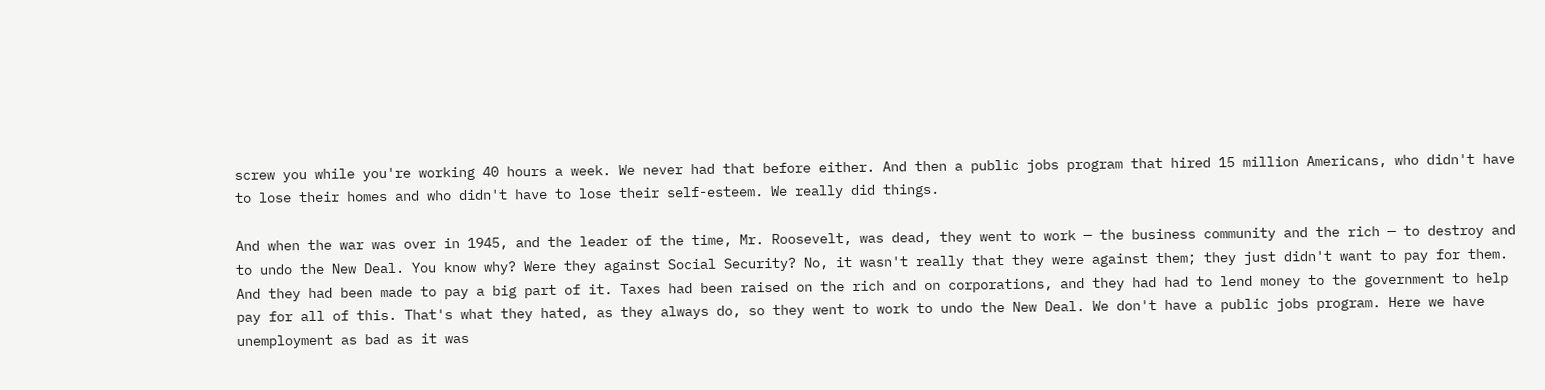screw you while you're working 40 hours a week. We never had that before either. And then a public jobs program that hired 15 million Americans, who didn't have to lose their homes and who didn't have to lose their self-esteem. We really did things.

And when the war was over in 1945, and the leader of the time, Mr. Roosevelt, was dead, they went to work — the business community and the rich — to destroy and to undo the New Deal. You know why? Were they against Social Security? No, it wasn't really that they were against them; they just didn't want to pay for them. And they had been made to pay a big part of it. Taxes had been raised on the rich and on corporations, and they had had to lend money to the government to help pay for all of this. That's what they hated, as they always do, so they went to work to undo the New Deal. We don't have a public jobs program. Here we have unemployment as bad as it was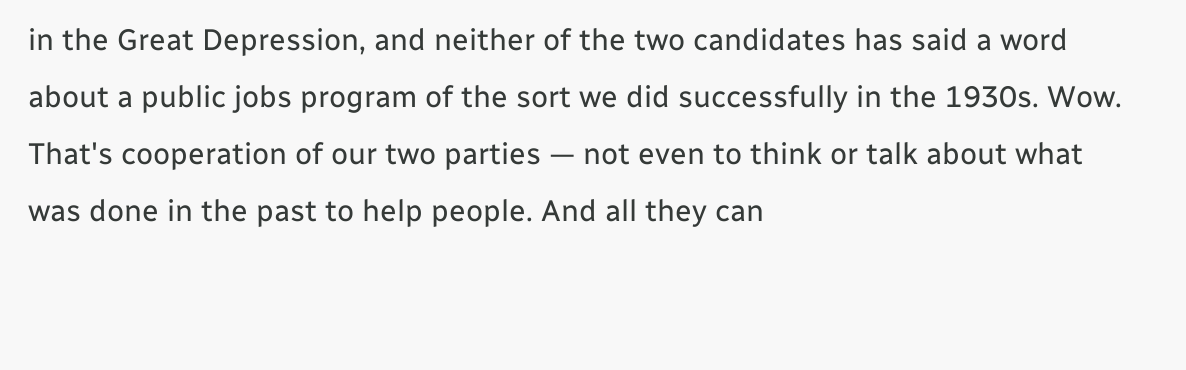in the Great Depression, and neither of the two candidates has said a word about a public jobs program of the sort we did successfully in the 1930s. Wow. That's cooperation of our two parties — not even to think or talk about what was done in the past to help people. And all they can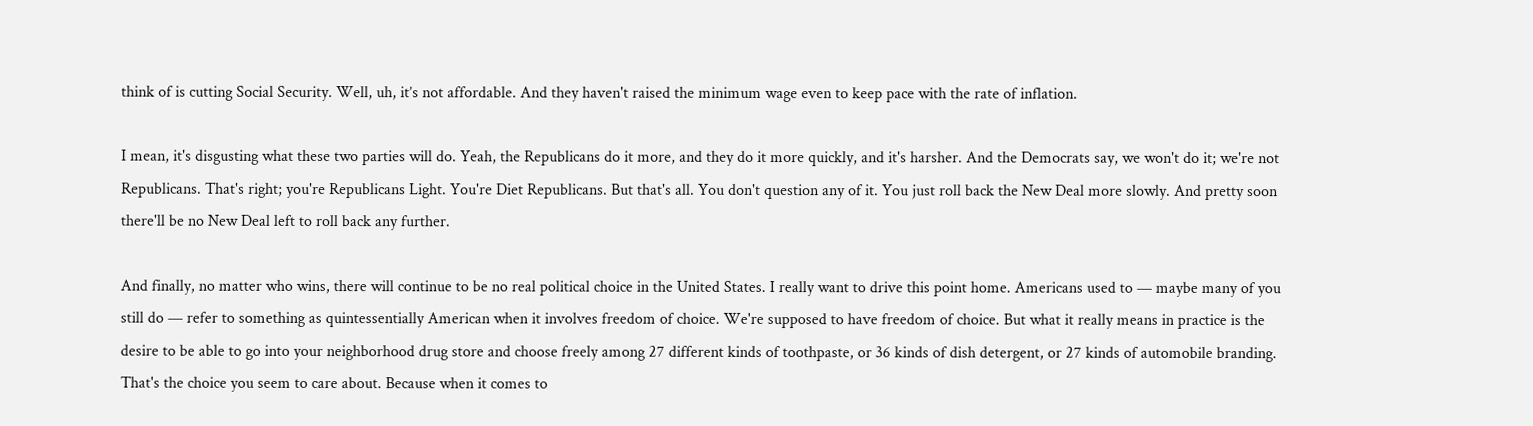think of is cutting Social Security. Well, uh, it’s not affordable. And they haven't raised the minimum wage even to keep pace with the rate of inflation.

I mean, it's disgusting what these two parties will do. Yeah, the Republicans do it more, and they do it more quickly, and it's harsher. And the Democrats say, we won't do it; we're not Republicans. That's right; you're Republicans Light. You're Diet Republicans. But that's all. You don't question any of it. You just roll back the New Deal more slowly. And pretty soon there'll be no New Deal left to roll back any further.

And finally, no matter who wins, there will continue to be no real political choice in the United States. I really want to drive this point home. Americans used to — maybe many of you still do — refer to something as quintessentially American when it involves freedom of choice. We're supposed to have freedom of choice. But what it really means in practice is the desire to be able to go into your neighborhood drug store and choose freely among 27 different kinds of toothpaste, or 36 kinds of dish detergent, or 27 kinds of automobile branding. That's the choice you seem to care about. Because when it comes to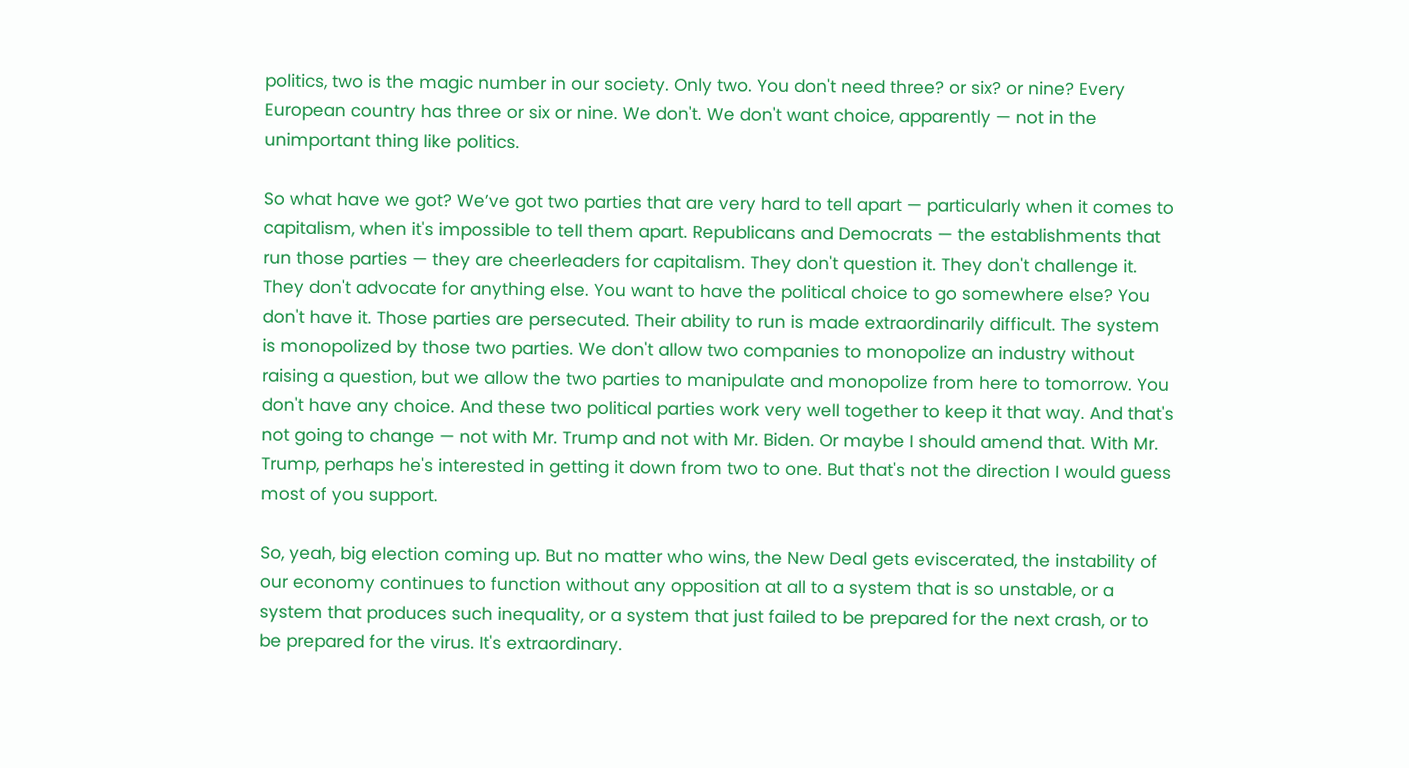politics, two is the magic number in our society. Only two. You don't need three? or six? or nine? Every European country has three or six or nine. We don't. We don't want choice, apparently — not in the unimportant thing like politics.

So what have we got? We’ve got two parties that are very hard to tell apart — particularly when it comes to capitalism, when it's impossible to tell them apart. Republicans and Democrats — the establishments that run those parties — they are cheerleaders for capitalism. They don't question it. They don't challenge it. They don't advocate for anything else. You want to have the political choice to go somewhere else? You don't have it. Those parties are persecuted. Their ability to run is made extraordinarily difficult. The system is monopolized by those two parties. We don't allow two companies to monopolize an industry without raising a question, but we allow the two parties to manipulate and monopolize from here to tomorrow. You don't have any choice. And these two political parties work very well together to keep it that way. And that's not going to change — not with Mr. Trump and not with Mr. Biden. Or maybe I should amend that. With Mr. Trump, perhaps he's interested in getting it down from two to one. But that's not the direction I would guess most of you support.

So, yeah, big election coming up. But no matter who wins, the New Deal gets eviscerated, the instability of our economy continues to function without any opposition at all to a system that is so unstable, or a system that produces such inequality, or a system that just failed to be prepared for the next crash, or to be prepared for the virus. It's extraordinary.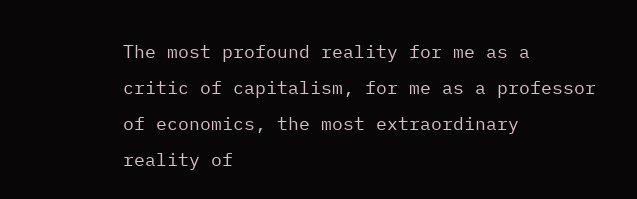The most profound reality for me as a critic of capitalism, for me as a professor of economics, the most extraordinary reality of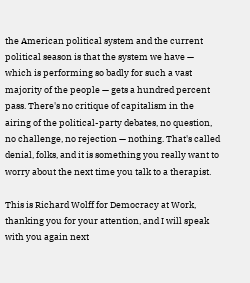the American political system and the current political season is that the system we have — which is performing so badly for such a vast majority of the people — gets a hundred percent pass. There's no critique of capitalism in the airing of the political-party debates, no question, no challenge, no rejection — nothing. That's called denial, folks, and it is something you really want to worry about the next time you talk to a therapist.

This is Richard Wolff for Democracy at Work, thanking you for your attention, and I will speak with you again next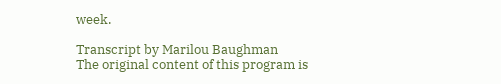week.

Transcript by Marilou Baughman
The original content of this program is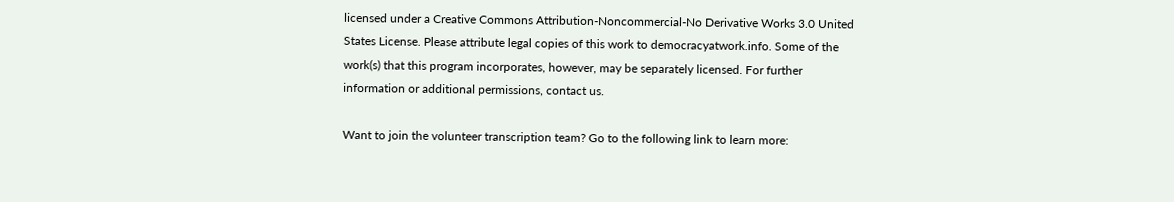licensed under a Creative Commons Attribution-Noncommercial-No Derivative Works 3.0 United States License. Please attribute legal copies of this work to democracyatwork.info. Some of the work(s) that this program incorporates, however, may be separately licensed. For further information or additional permissions, contact us.

Want to join the volunteer transcription team? Go to the following link to learn more: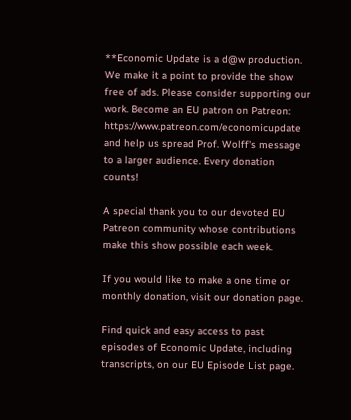**Economic Update is a d@w production. We make it a point to provide the show free of ads. Please consider supporting our work. Become an EU patron on Patreon: https://www.patreon.com/economicupdate  and help us spread Prof. Wolff's message to a larger audience. Every donation counts!

A special thank you to our devoted EU Patreon community whose contributions make this show possible each week.

If you would like to make a one time or monthly donation, visit our donation page.

Find quick and easy access to past episodes of Economic Update, including transcripts, on our EU Episode List page.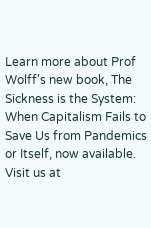Learn more about Prof Wolff's new book, The Sickness is the System: When Capitalism Fails to Save Us from Pandemics or Itself, now available. Visit us at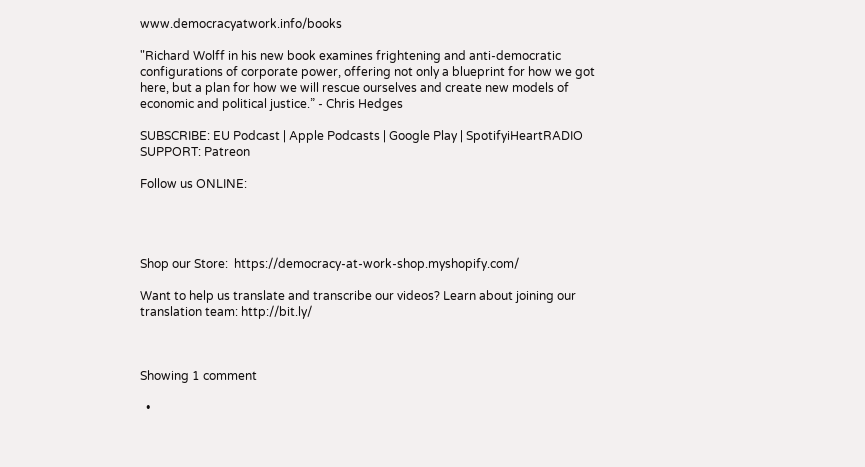www.democracyatwork.info/books

"Richard Wolff in his new book examines frightening and anti-democratic configurations of corporate power, offering not only a blueprint for how we got here, but a plan for how we will rescue ourselves and create new models of economic and political justice.” - Chris Hedges

SUBSCRIBE: EU Podcast | Apple Podcasts | Google Play | SpotifyiHeartRADIO
SUPPORT: Patreon

Follow us ONLINE:




Shop our Store:  https://democracy-at-work-shop.myshopify.com/

Want to help us translate and transcribe our videos? Learn about joining our translation team: http://bit.ly/



Showing 1 comment

  •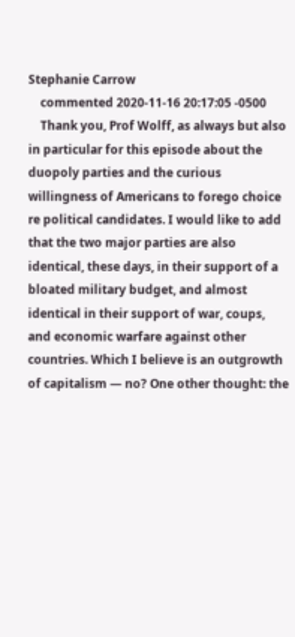Stephanie Carrow
    commented 2020-11-16 20:17:05 -0500
    Thank you, Prof Wolff, as always but also in particular for this episode about the duopoly parties and the curious willingness of Americans to forego choice re political candidates. I would like to add that the two major parties are also identical, these days, in their support of a bloated military budget, and almost identical in their support of war, coups, and economic warfare against other countries. Which I believe is an outgrowth of capitalism — no? One other thought: the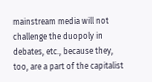mainstream media will not challenge the duopoly in debates, etc., because they, too, are a part of the capitalist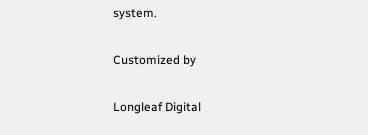system.

Customized by

Longleaf Digital